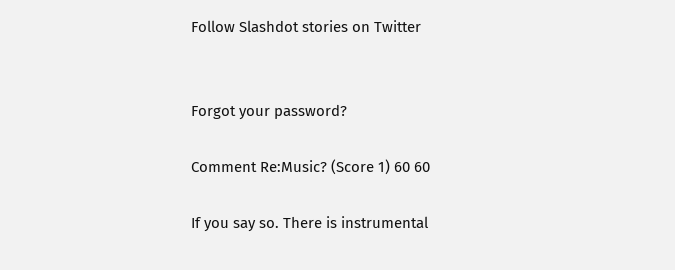Follow Slashdot stories on Twitter


Forgot your password?

Comment Re:Music? (Score 1) 60 60

If you say so. There is instrumental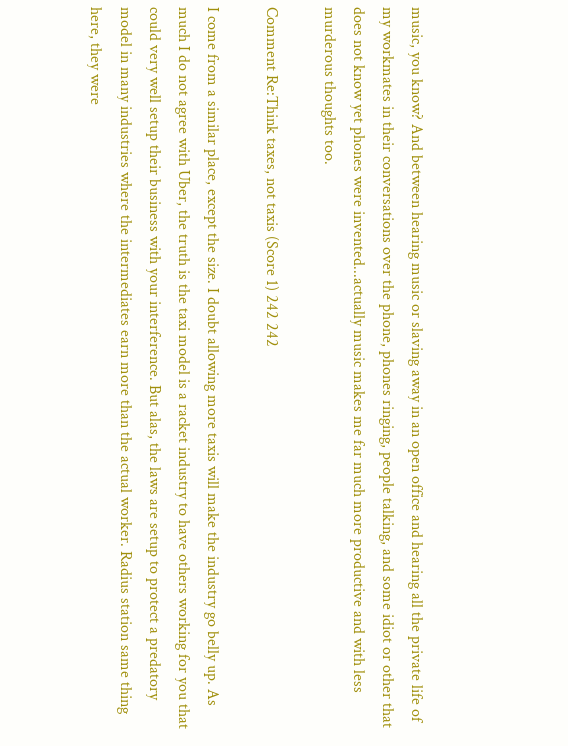music, you know? And between hearing music or slaving away in an open office and hearing all the private life of my workmates in their conversations over the phone, phones ringing, people talking, and some idiot or other that does not know yet phones were invented...actually music makes me far much more productive and with less murderous thoughts too.

Comment Re:Think taxes, not taxis (Score 1) 242 242

I come from a similar place, except the size. I doubt allowing more taxis will make the industry go belly up. As much I do not agree with Uber, the truth is the taxi model is a racket industry to have others working for you that could very well setup their business with your interference. But alas, the laws are setup to protect a predatory model in many industries where the intermediates earn more than the actual worker. Radius station same thing here, they were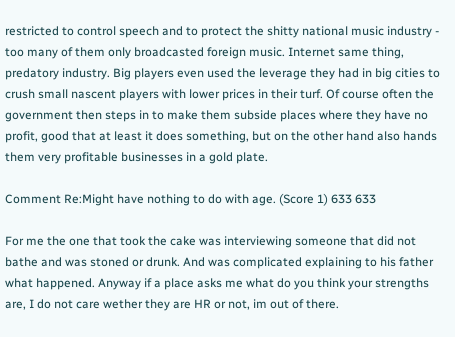restricted to control speech and to protect the shitty national music industry - too many of them only broadcasted foreign music. Internet same thing, predatory industry. Big players even used the leverage they had in big cities to crush small nascent players with lower prices in their turf. Of course often the government then steps in to make them subside places where they have no profit, good that at least it does something, but on the other hand also hands them very profitable businesses in a gold plate.

Comment Re:Might have nothing to do with age. (Score 1) 633 633

For me the one that took the cake was interviewing someone that did not bathe and was stoned or drunk. And was complicated explaining to his father what happened. Anyway if a place asks me what do you think your strengths are, I do not care wether they are HR or not, im out of there.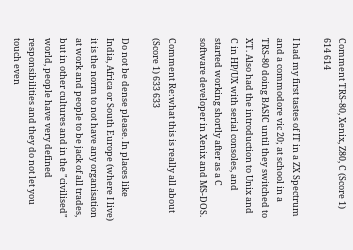Comment TRS-80, Xenix, Z80, C (Score 1) 614 614

I had my first tastes of IT in a ZX Spectrum and a commodore vic 20; at school in a TRS-80 doing BASIC until they switched to XT. Also had the introduction to Unix and C in HP/UX with serial consoles, and started working shortly after as a C software developer in Xenix and MS-DOS.

Comment Re:what this is really all about (Score 1) 633 633

Do not be dense please. In places like India, Africa or South Europe (where I live) it is the norm to not have any organisation at work and people to be jack of all trades, but in other cultures and in the "civilised" world, people have very defined responsibilities and they do not let you touch even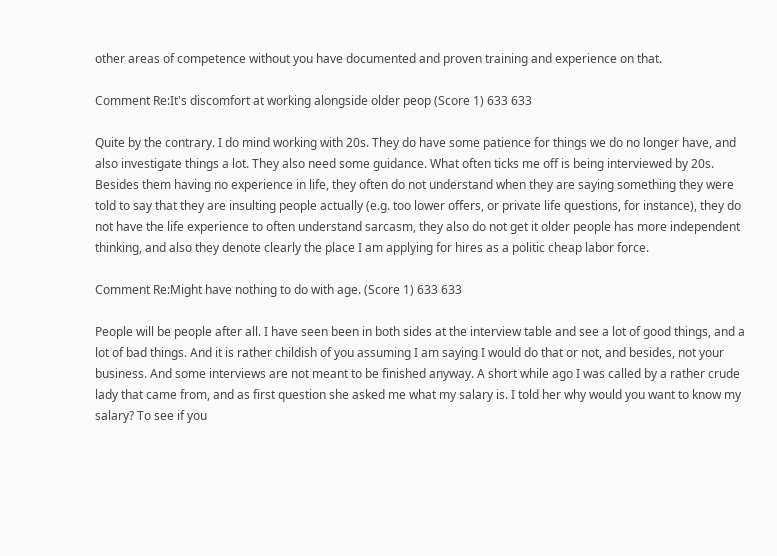other areas of competence without you have documented and proven training and experience on that.

Comment Re:It's discomfort at working alongside older peop (Score 1) 633 633

Quite by the contrary. I do mind working with 20s. They do have some patience for things we do no longer have, and also investigate things a lot. They also need some guidance. What often ticks me off is being interviewed by 20s. Besides them having no experience in life, they often do not understand when they are saying something they were told to say that they are insulting people actually (e.g. too lower offers, or private life questions, for instance), they do not have the life experience to often understand sarcasm, they also do not get it older people has more independent thinking, and also they denote clearly the place I am applying for hires as a politic cheap labor force.

Comment Re:Might have nothing to do with age. (Score 1) 633 633

People will be people after all. I have seen been in both sides at the interview table and see a lot of good things, and a lot of bad things. And it is rather childish of you assuming I am saying I would do that or not, and besides, not your business. And some interviews are not meant to be finished anyway. A short while ago I was called by a rather crude lady that came from, and as first question she asked me what my salary is. I told her why would you want to know my salary? To see if you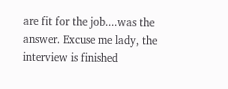are fit for the job....was the answer. Excuse me lady, the interview is finished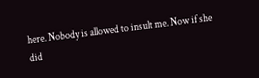here. Nobody is allowed to insult me. Now if she did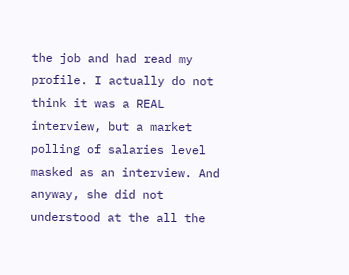the job and had read my profile. I actually do not think it was a REAL interview, but a market polling of salaries level masked as an interview. And anyway, she did not understood at the all the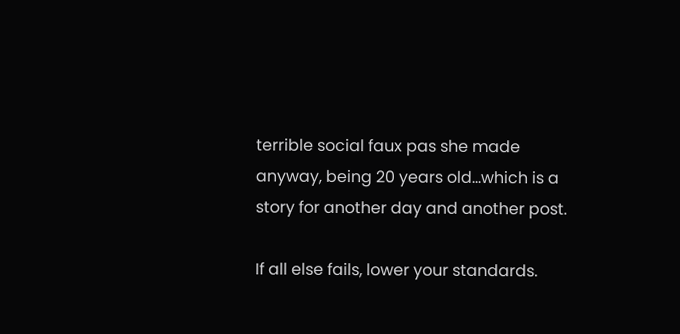terrible social faux pas she made anyway, being 20 years old...which is a story for another day and another post.

If all else fails, lower your standards.